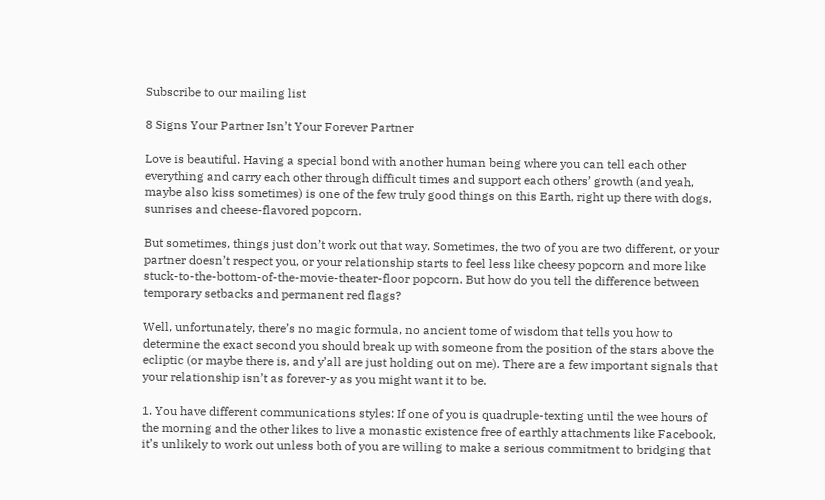Subscribe to our mailing list

8 Signs Your Partner Isn’t Your Forever Partner

Love is beautiful. Having a special bond with another human being where you can tell each other everything and carry each other through difficult times and support each others’ growth (and yeah, maybe also kiss sometimes) is one of the few truly good things on this Earth, right up there with dogs, sunrises and cheese-flavored popcorn.

But sometimes, things just don’t work out that way. Sometimes, the two of you are two different, or your partner doesn’t respect you, or your relationship starts to feel less like cheesy popcorn and more like stuck-to-the-bottom-of-the-movie-theater-floor popcorn. But how do you tell the difference between temporary setbacks and permanent red flags?

Well, unfortunately, there’s no magic formula, no ancient tome of wisdom that tells you how to determine the exact second you should break up with someone from the position of the stars above the ecliptic (or maybe there is, and y’all are just holding out on me). There are a few important signals that your relationship isn’t as forever-y as you might want it to be.

1. You have different communications styles: If one of you is quadruple-texting until the wee hours of the morning and the other likes to live a monastic existence free of earthly attachments like Facebook, it’s unlikely to work out unless both of you are willing to make a serious commitment to bridging that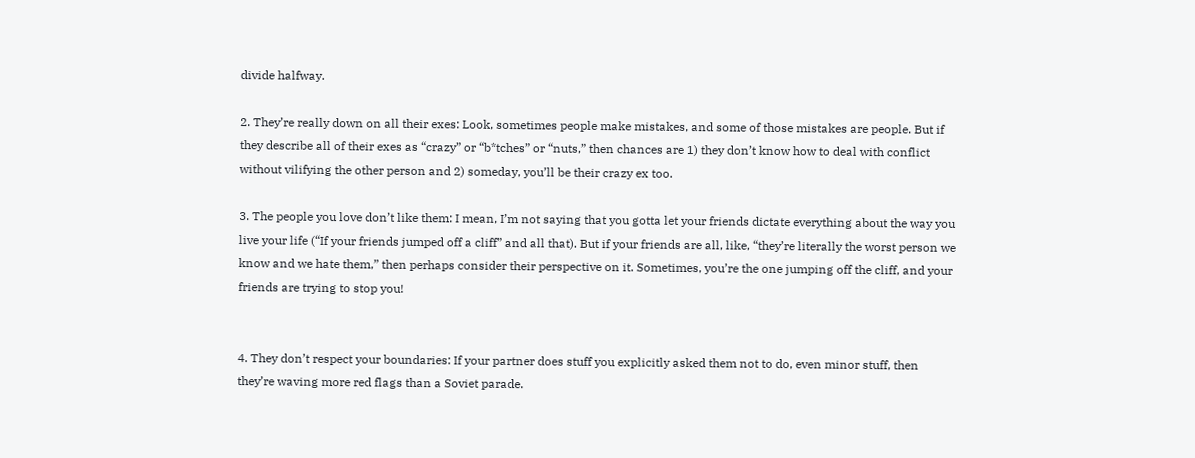divide halfway.

2. They’re really down on all their exes: Look, sometimes people make mistakes, and some of those mistakes are people. But if they describe all of their exes as “crazy” or “b*tches” or “nuts,” then chances are 1) they don’t know how to deal with conflict without vilifying the other person and 2) someday, you’ll be their crazy ex too.

3. The people you love don’t like them: I mean, I’m not saying that you gotta let your friends dictate everything about the way you live your life (“If your friends jumped off a cliff” and all that). But if your friends are all, like, “they’re literally the worst person we know and we hate them,” then perhaps consider their perspective on it. Sometimes, you’re the one jumping off the cliff, and your friends are trying to stop you!


4. They don’t respect your boundaries: If your partner does stuff you explicitly asked them not to do, even minor stuff, then they’re waving more red flags than a Soviet parade.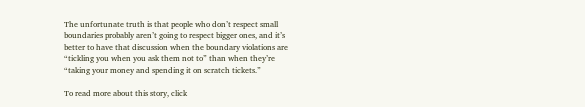The unfortunate truth is that people who don’t respect small boundaries probably aren’t going to respect bigger ones, and it’s better to have that discussion when the boundary violations are “tickling you when you ask them not to” than when they’re “taking your money and spending it on scratch tickets.”

To read more about this story, click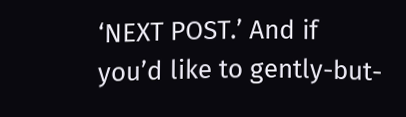‘NEXT POST.’ And if you’d like to gently-but-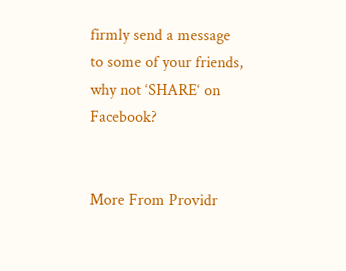firmly send a message to some of your friends, why not ‘SHARE‘ on Facebook?


More From Providr